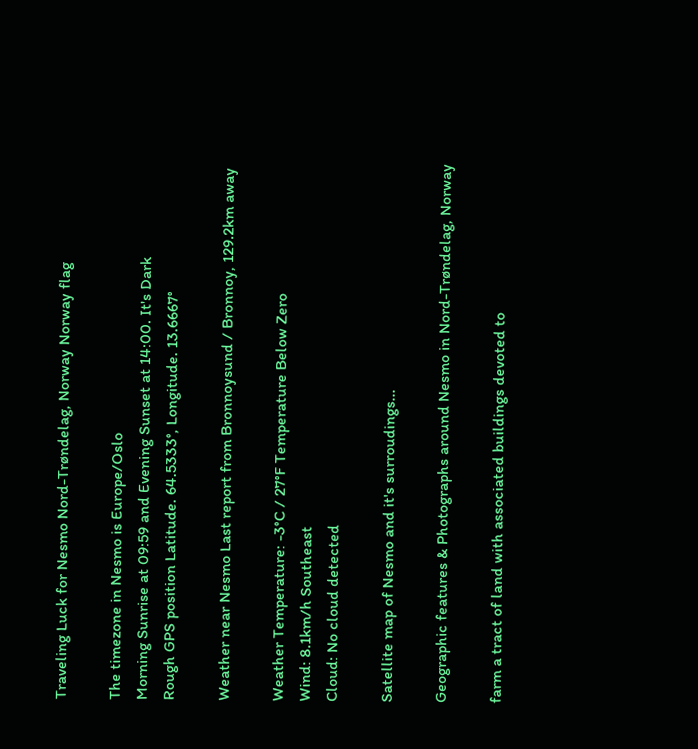Traveling Luck for Nesmo Nord-Trøndelag, Norway Norway flag

The timezone in Nesmo is Europe/Oslo
Morning Sunrise at 09:59 and Evening Sunset at 14:00. It's Dark
Rough GPS position Latitude. 64.5333°, Longitude. 13.6667°

Weather near Nesmo Last report from Bronnoysund / Bronnoy, 129.2km away

Weather Temperature: -3°C / 27°F Temperature Below Zero
Wind: 8.1km/h Southeast
Cloud: No cloud detected

Satellite map of Nesmo and it's surroudings...

Geographic features & Photographs around Nesmo in Nord-Trøndelag, Norway

farm a tract of land with associated buildings devoted to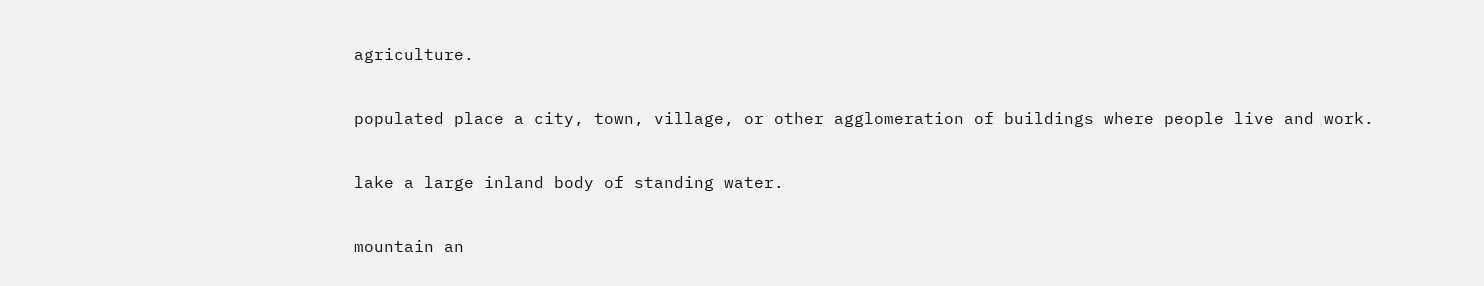agriculture.

populated place a city, town, village, or other agglomeration of buildings where people live and work.

lake a large inland body of standing water.

mountain an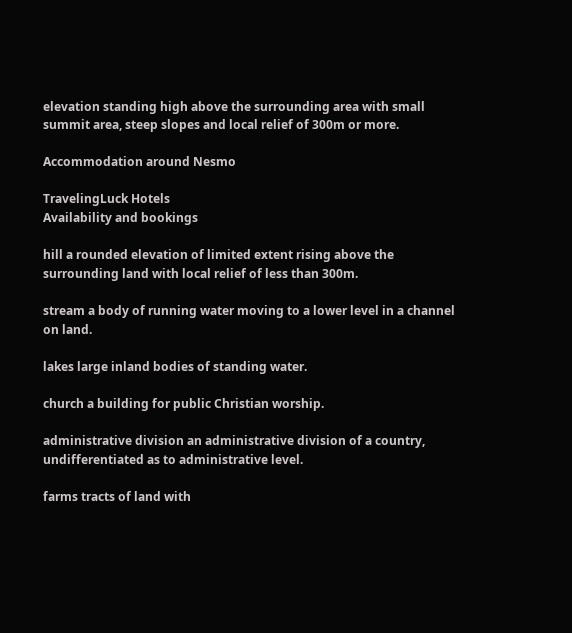elevation standing high above the surrounding area with small summit area, steep slopes and local relief of 300m or more.

Accommodation around Nesmo

TravelingLuck Hotels
Availability and bookings

hill a rounded elevation of limited extent rising above the surrounding land with local relief of less than 300m.

stream a body of running water moving to a lower level in a channel on land.

lakes large inland bodies of standing water.

church a building for public Christian worship.

administrative division an administrative division of a country, undifferentiated as to administrative level.

farms tracts of land with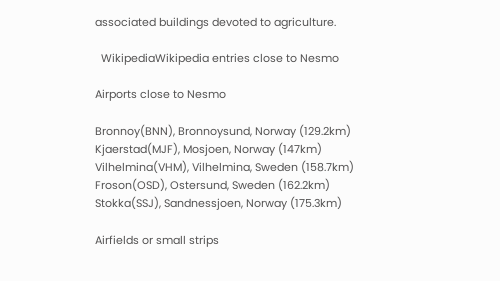associated buildings devoted to agriculture.

  WikipediaWikipedia entries close to Nesmo

Airports close to Nesmo

Bronnoy(BNN), Bronnoysund, Norway (129.2km)
Kjaerstad(MJF), Mosjoen, Norway (147km)
Vilhelmina(VHM), Vilhelmina, Sweden (158.7km)
Froson(OSD), Ostersund, Sweden (162.2km)
Stokka(SSJ), Sandnessjoen, Norway (175.3km)

Airfields or small strips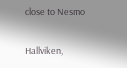close to Nesmo

Hallviken,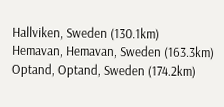Hallviken, Sweden (130.1km)
Hemavan, Hemavan, Sweden (163.3km)
Optand, Optand, Sweden (174.2km)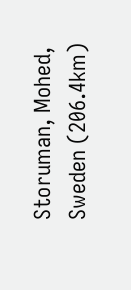Storuman, Mohed, Sweden (206.4km)